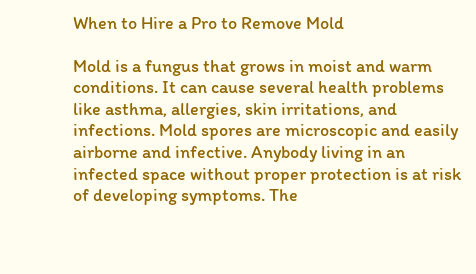When to Hire a Pro to Remove Mold

Mold is a fungus that grows in moist and warm conditions. It can cause several health problems like asthma, allergies, skin irritations, and infections. Mold spores are microscopic and easily airborne and infective. Anybody living in an infected space without proper protection is at risk of developing symptoms. The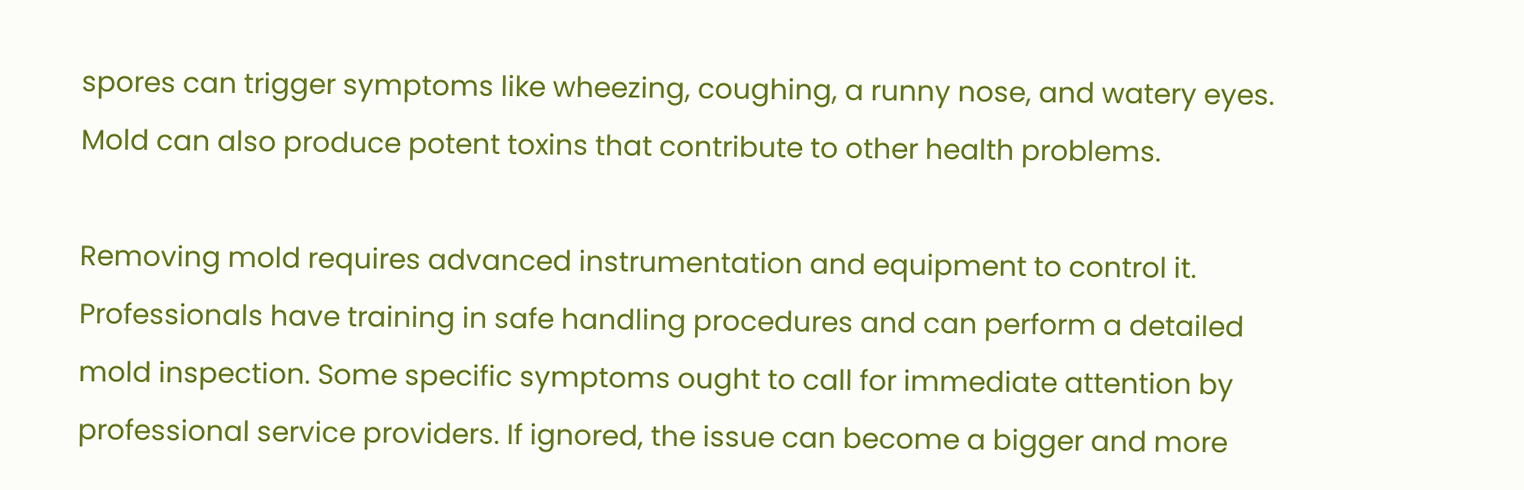spores can trigger symptoms like wheezing, coughing, a runny nose, and watery eyes. Mold can also produce potent toxins that contribute to other health problems.

Removing mold requires advanced instrumentation and equipment to control it. Professionals have training in safe handling procedures and can perform a detailed mold inspection. Some specific symptoms ought to call for immediate attention by professional service providers. If ignored, the issue can become a bigger and more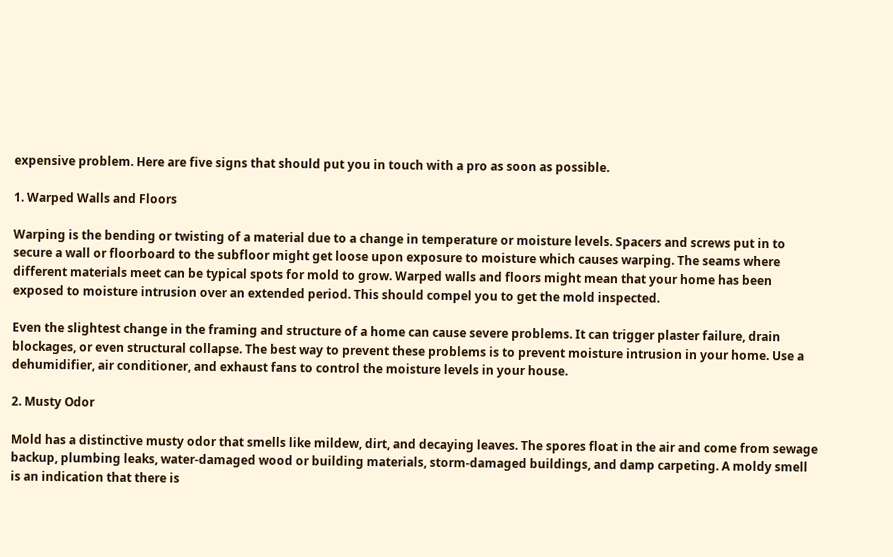expensive problem. Here are five signs that should put you in touch with a pro as soon as possible.

1. Warped Walls and Floors

Warping is the bending or twisting of a material due to a change in temperature or moisture levels. Spacers and screws put in to secure a wall or floorboard to the subfloor might get loose upon exposure to moisture which causes warping. The seams where different materials meet can be typical spots for mold to grow. Warped walls and floors might mean that your home has been exposed to moisture intrusion over an extended period. This should compel you to get the mold inspected.

Even the slightest change in the framing and structure of a home can cause severe problems. It can trigger plaster failure, drain blockages, or even structural collapse. The best way to prevent these problems is to prevent moisture intrusion in your home. Use a dehumidifier, air conditioner, and exhaust fans to control the moisture levels in your house.

2. Musty Odor

Mold has a distinctive musty odor that smells like mildew, dirt, and decaying leaves. The spores float in the air and come from sewage backup, plumbing leaks, water-damaged wood or building materials, storm-damaged buildings, and damp carpeting. A moldy smell is an indication that there is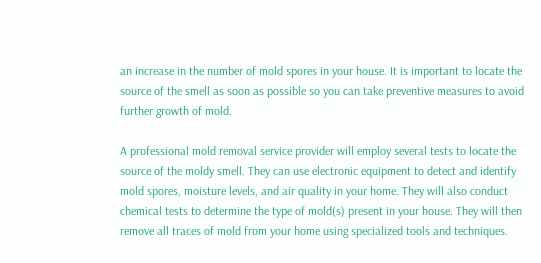an increase in the number of mold spores in your house. It is important to locate the source of the smell as soon as possible so you can take preventive measures to avoid further growth of mold.

A professional mold removal service provider will employ several tests to locate the source of the moldy smell. They can use electronic equipment to detect and identify mold spores, moisture levels, and air quality in your home. They will also conduct chemical tests to determine the type of mold(s) present in your house. They will then remove all traces of mold from your home using specialized tools and techniques.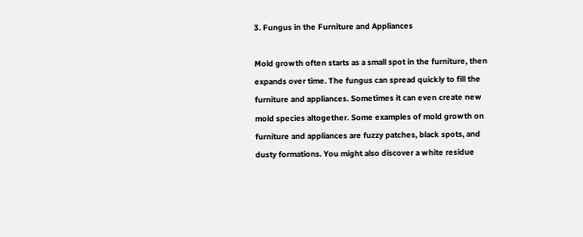3. Fungus in the Furniture and Appliances

Mold growth often starts as a small spot in the furniture, then expands over time. The fungus can spread quickly to fill the furniture and appliances. Sometimes it can even create new mold species altogether. Some examples of mold growth on furniture and appliances are fuzzy patches, black spots, and dusty formations. You might also discover a white residue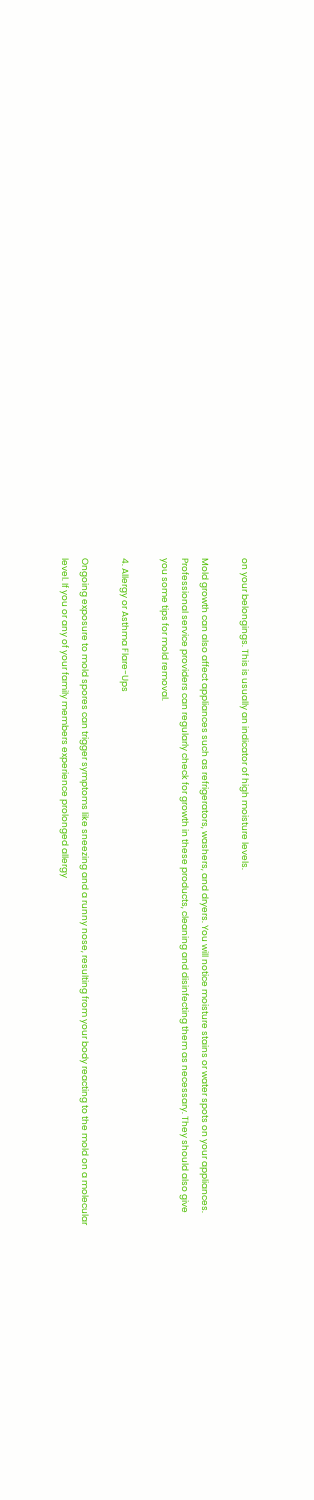on your belongings. This is usually an indicator of high moisture levels.

Mold growth can also affect appliances such as refrigerators, washers, and dryers. You will notice moisture stains or water spots on your appliances. Professional service providers can regularly check for growth in these products, cleaning and disinfecting them as necessary. They should also give you some tips for mold removal.

4. Allergy or Asthma Flare-Ups

Ongoing exposure to mold spores can trigger symptoms like sneezing and a runny nose, resulting from your body reacting to the mold on a molecular level. If you or any of your family members experience prolonged allergy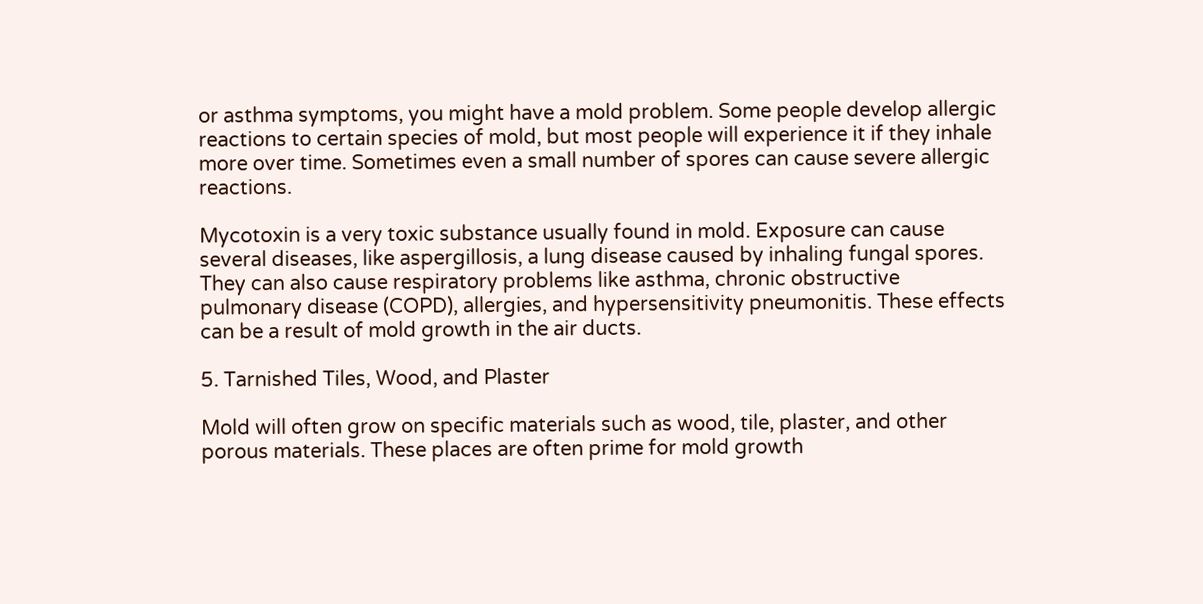or asthma symptoms, you might have a mold problem. Some people develop allergic reactions to certain species of mold, but most people will experience it if they inhale more over time. Sometimes even a small number of spores can cause severe allergic reactions.

Mycotoxin is a very toxic substance usually found in mold. Exposure can cause several diseases, like aspergillosis, a lung disease caused by inhaling fungal spores. They can also cause respiratory problems like asthma, chronic obstructive pulmonary disease (COPD), allergies, and hypersensitivity pneumonitis. These effects can be a result of mold growth in the air ducts.

5. Tarnished Tiles, Wood, and Plaster

Mold will often grow on specific materials such as wood, tile, plaster, and other porous materials. These places are often prime for mold growth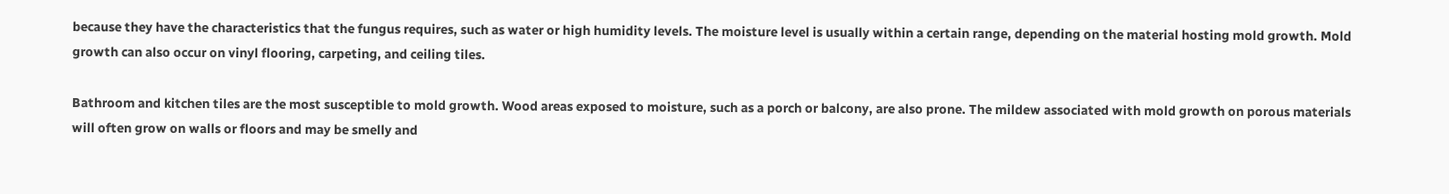because they have the characteristics that the fungus requires, such as water or high humidity levels. The moisture level is usually within a certain range, depending on the material hosting mold growth. Mold growth can also occur on vinyl flooring, carpeting, and ceiling tiles.

Bathroom and kitchen tiles are the most susceptible to mold growth. Wood areas exposed to moisture, such as a porch or balcony, are also prone. The mildew associated with mold growth on porous materials will often grow on walls or floors and may be smelly and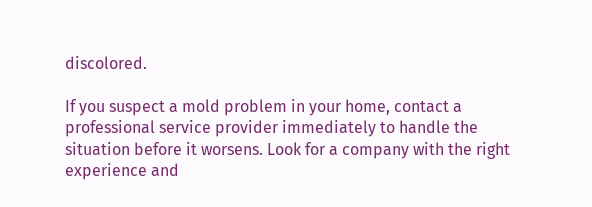discolored.

If you suspect a mold problem in your home, contact a professional service provider immediately to handle the situation before it worsens. Look for a company with the right experience and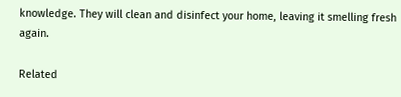knowledge. They will clean and disinfect your home, leaving it smelling fresh again.

Related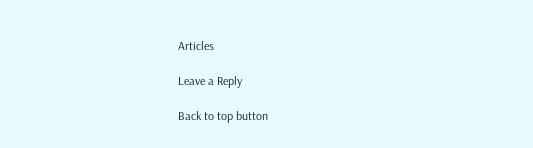Articles

Leave a Reply

Back to top button